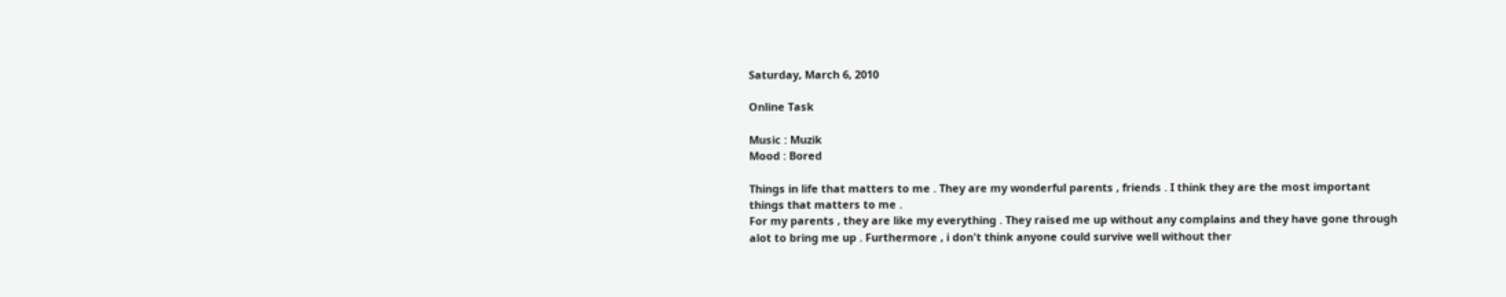Saturday, March 6, 2010

Online Task

Music : Muzik
Mood : Bored

Things in life that matters to me . They are my wonderful parents , friends . I think they are the most important things that matters to me .
For my parents , they are like my everything . They raised me up without any complains and they have gone through alot to bring me up . Furthermore , i don't think anyone could survive well without ther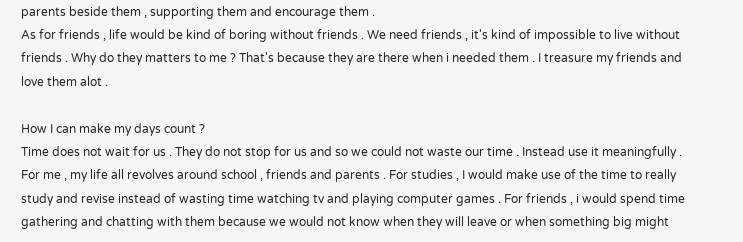parents beside them , supporting them and encourage them .
As for friends , life would be kind of boring without friends . We need friends , it's kind of impossible to live without friends . Why do they matters to me ? That's because they are there when i needed them . I treasure my friends and love them alot .

How I can make my days count ?
Time does not wait for us . They do not stop for us and so we could not waste our time . Instead use it meaningfully . For me , my life all revolves around school , friends and parents . For studies , I would make use of the time to really study and revise instead of wasting time watching tv and playing computer games . For friends , i would spend time gathering and chatting with them because we would not know when they will leave or when something big might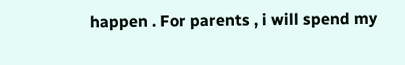happen . For parents , i will spend my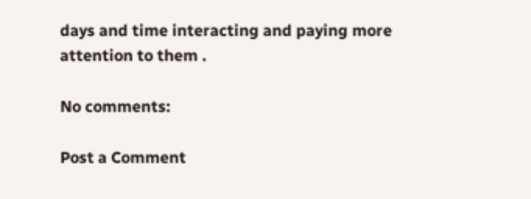days and time interacting and paying more attention to them .

No comments:

Post a Comment